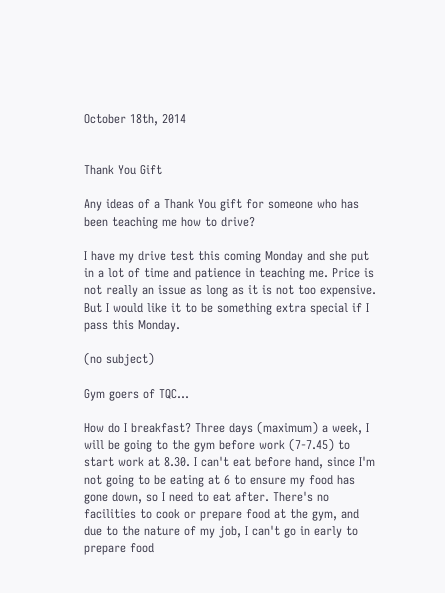October 18th, 2014


Thank You Gift

Any ideas of a Thank You gift for someone who has been teaching me how to drive?

I have my drive test this coming Monday and she put in a lot of time and patience in teaching me. Price is not really an issue as long as it is not too expensive. But I would like it to be something extra special if I pass this Monday.

(no subject)

Gym goers of TQC...

How do I breakfast? Three days (maximum) a week, I will be going to the gym before work (7-7.45) to start work at 8.30. I can't eat before hand, since I'm not going to be eating at 6 to ensure my food has gone down, so I need to eat after. There's no facilities to cook or prepare food at the gym, and due to the nature of my job, I can't go in early to prepare food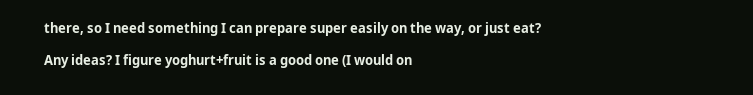there, so I need something I can prepare super easily on the way, or just eat?

Any ideas? I figure yoghurt+fruit is a good one (I would on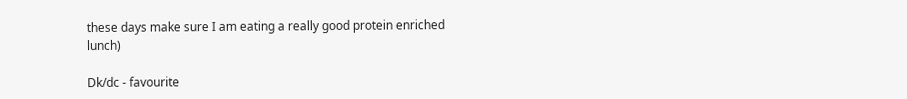these days make sure I am eating a really good protein enriched lunch)

Dk/dc - favourite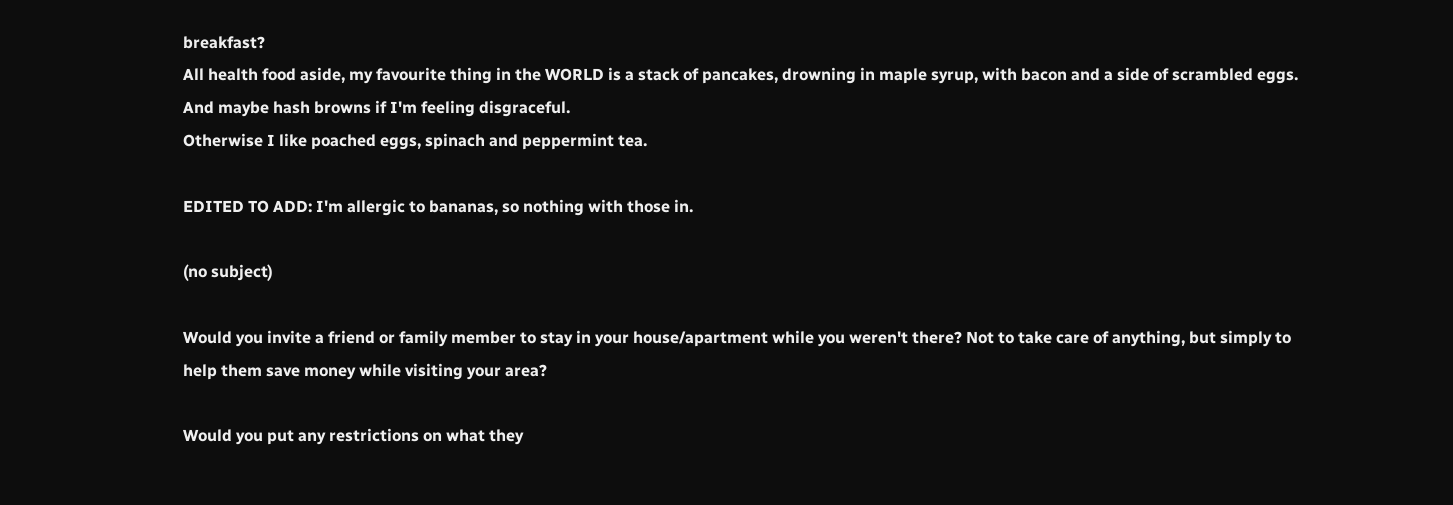breakfast?
All health food aside, my favourite thing in the WORLD is a stack of pancakes, drowning in maple syrup, with bacon and a side of scrambled eggs. And maybe hash browns if I'm feeling disgraceful.
Otherwise I like poached eggs, spinach and peppermint tea.

EDITED TO ADD: I'm allergic to bananas, so nothing with those in.

(no subject)

Would you invite a friend or family member to stay in your house/apartment while you weren't there? Not to take care of anything, but simply to help them save money while visiting your area?

Would you put any restrictions on what they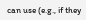can use (e.g., if they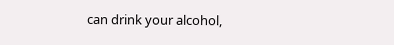can drink your alcohol,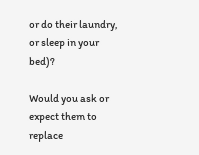or do their laundry, or sleep in your bed)?

Would you ask or expect them to replace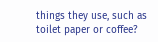things they use, such as toilet paper or coffee?